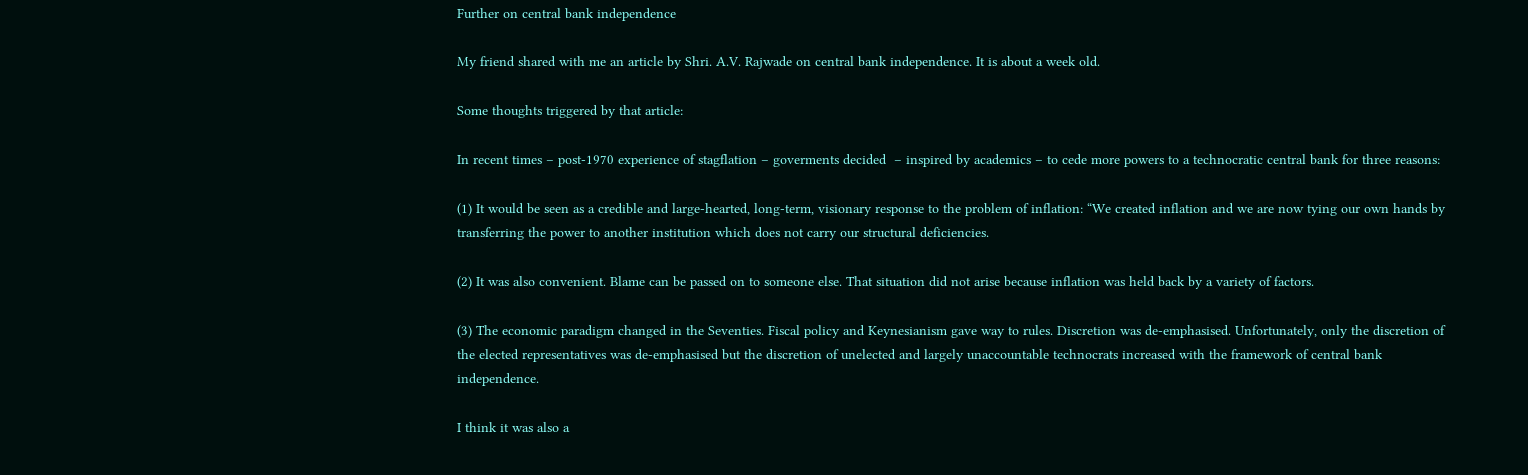Further on central bank independence

My friend shared with me an article by Shri. A.V. Rajwade on central bank independence. It is about a week old.

Some thoughts triggered by that article:

In recent times – post-1970 experience of stagflation – goverments decided  – inspired by academics – to cede more powers to a technocratic central bank for three reasons:

(1) It would be seen as a credible and large-hearted, long-term, visionary response to the problem of inflation: “We created inflation and we are now tying our own hands by transferring the power to another institution which does not carry our structural deficiencies.

(2) It was also convenient. Blame can be passed on to someone else. That situation did not arise because inflation was held back by a variety of factors.

(3) The economic paradigm changed in the Seventies. Fiscal policy and Keynesianism gave way to rules. Discretion was de-emphasised. Unfortunately, only the discretion of the elected representatives was de-emphasised but the discretion of unelected and largely unaccountable technocrats increased with the framework of central bank independence.

I think it was also a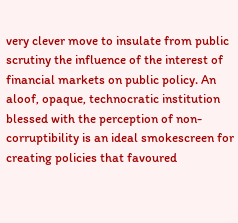very clever move to insulate from public scrutiny the influence of the interest of financial markets on public policy. An aloof, opaque, technocratic institution blessed with the perception of non-corruptibility is an ideal smokescreen for creating policies that favoured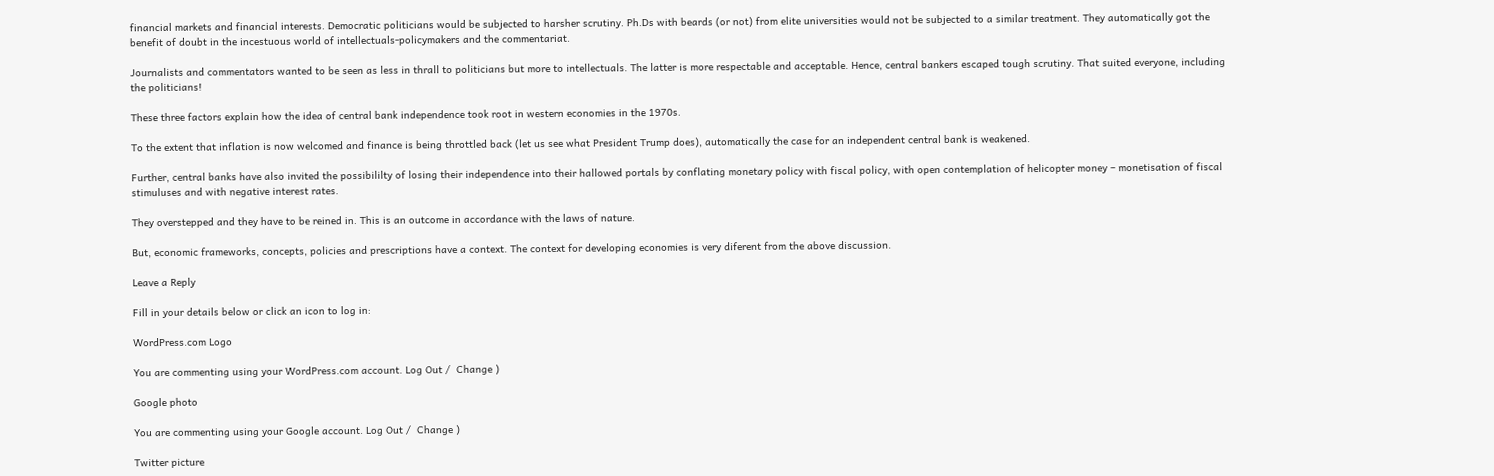financial markets and financial interests. Democratic politicians would be subjected to harsher scrutiny. Ph.Ds with beards (or not) from elite universities would not be subjected to a similar treatment. They automatically got the benefit of doubt in the incestuous world of intellectuals-policymakers and the commentariat.

Journalists and commentators wanted to be seen as less in thrall to politicians but more to intellectuals. The latter is more respectable and acceptable. Hence, central bankers escaped tough scrutiny. That suited everyone, including the politicians!

These three factors explain how the idea of central bank independence took root in western economies in the 1970s.

To the extent that inflation is now welcomed and finance is being throttled back (let us see what President Trump does), automatically the case for an independent central bank is weakened.

Further, central banks have also invited the possibililty of losing their independence into their hallowed portals by conflating monetary policy with fiscal policy, with open contemplation of helicopter money – monetisation of fiscal stimuluses and with negative interest rates.

They overstepped and they have to be reined in. This is an outcome in accordance with the laws of nature.

But, economic frameworks, concepts, policies and prescriptions have a context. The context for developing economies is very diferent from the above discussion.

Leave a Reply

Fill in your details below or click an icon to log in:

WordPress.com Logo

You are commenting using your WordPress.com account. Log Out /  Change )

Google photo

You are commenting using your Google account. Log Out /  Change )

Twitter picture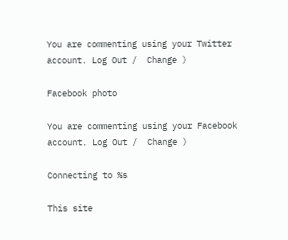You are commenting using your Twitter account. Log Out /  Change )

Facebook photo

You are commenting using your Facebook account. Log Out /  Change )

Connecting to %s

This site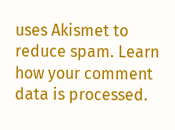uses Akismet to reduce spam. Learn how your comment data is processed.